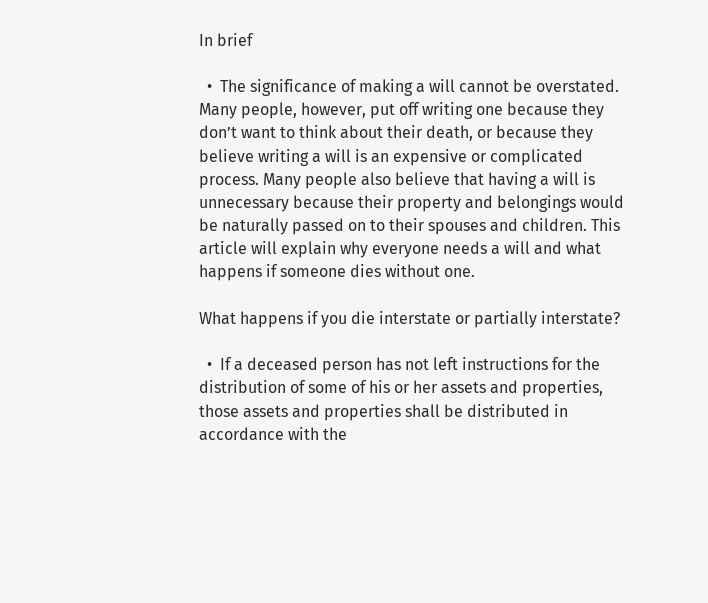In brief

  •  The significance of making a will cannot be overstated. Many people, however, put off writing one because they don’t want to think about their death, or because they believe writing a will is an expensive or complicated process. Many people also believe that having a will is unnecessary because their property and belongings would be naturally passed on to their spouses and children. This article will explain why everyone needs a will and what happens if someone dies without one.

What happens if you die interstate or partially interstate?

  •  If a deceased person has not left instructions for the distribution of some of his or her assets and properties, those assets and properties shall be distributed in accordance with the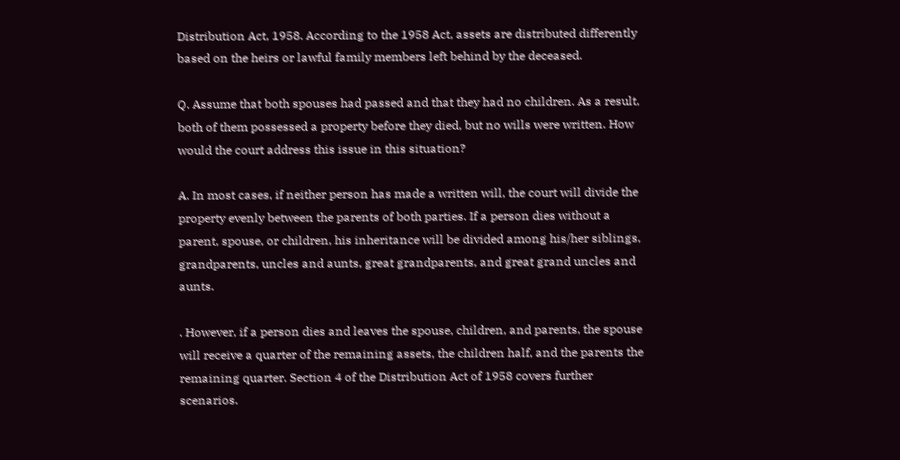Distribution Act, 1958. According to the 1958 Act, assets are distributed differently based on the heirs or lawful family members left behind by the deceased.

Q. Assume that both spouses had passed and that they had no children. As a result, both of them possessed a property before they died, but no wills were written. How would the court address this issue in this situation?

A. In most cases, if neither person has made a written will, the court will divide the property evenly between the parents of both parties. If a person dies without a parent, spouse, or children, his inheritance will be divided among his/her siblings, grandparents, uncles and aunts, great grandparents, and great grand uncles and aunts.

. However, if a person dies and leaves the spouse, children, and parents, the spouse will receive a quarter of the remaining assets, the children half, and the parents the remaining quarter. Section 4 of the Distribution Act of 1958 covers further scenarios.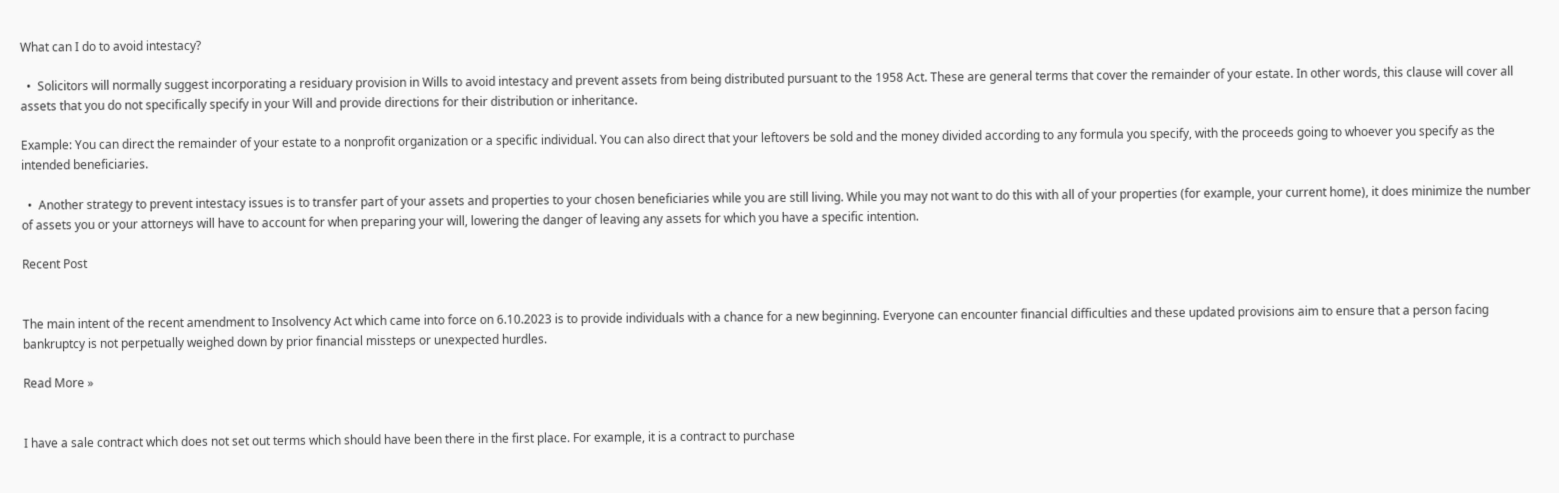What can I do to avoid intestacy?

  •  Solicitors will normally suggest incorporating a residuary provision in Wills to avoid intestacy and prevent assets from being distributed pursuant to the 1958 Act. These are general terms that cover the remainder of your estate. In other words, this clause will cover all assets that you do not specifically specify in your Will and provide directions for their distribution or inheritance.

Example: You can direct the remainder of your estate to a nonprofit organization or a specific individual. You can also direct that your leftovers be sold and the money divided according to any formula you specify, with the proceeds going to whoever you specify as the intended beneficiaries.

  •  Another strategy to prevent intestacy issues is to transfer part of your assets and properties to your chosen beneficiaries while you are still living. While you may not want to do this with all of your properties (for example, your current home), it does minimize the number of assets you or your attorneys will have to account for when preparing your will, lowering the danger of leaving any assets for which you have a specific intention.

Recent Post


The main intent of the recent amendment to Insolvency Act which came into force on 6.10.2023 is to provide individuals with a chance for a new beginning. Everyone can encounter financial difficulties and these updated provisions aim to ensure that a person facing bankruptcy is not perpetually weighed down by prior financial missteps or unexpected hurdles.

Read More »


I have a sale contract which does not set out terms which should have been there in the first place. For example, it is a contract to purchase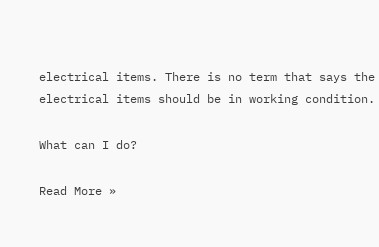electrical items. There is no term that says the electrical items should be in working condition.

What can I do?

Read More »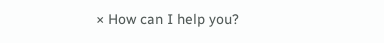× How can I help you?